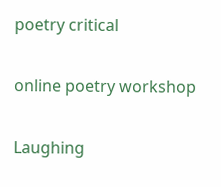poetry critical

online poetry workshop

Laughing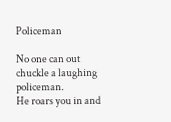Policeman

No one can out chuckle a laughing policeman.
He roars you in and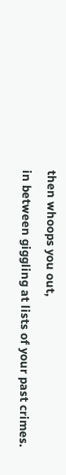then whoops you out,
in between giggling at lists of your past crimes.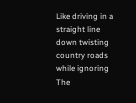Like driving in a straight line down twisting country roads
while ignoring The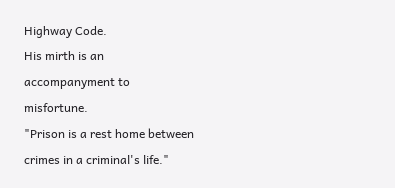Highway Code.
His mirth is an accompanyment to misfortune.
"Prison is a rest home between crimes in a criminal's life."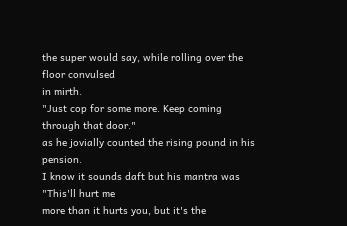the super would say, while rolling over the floor convulsed
in mirth.
"Just cop for some more. Keep coming through that door."
as he jovially counted the rising pound in his pension.
I know it sounds daft but his mantra was "This'll hurt me
more than it hurts you, but it's the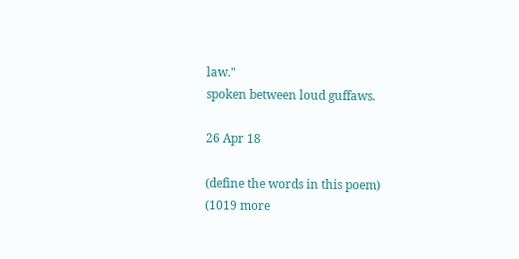law."
spoken between loud guffaws.

26 Apr 18

(define the words in this poem)
(1019 more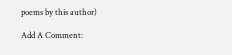poems by this author)

Add A Comment: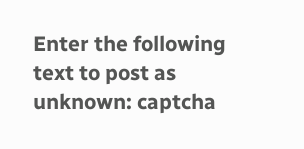Enter the following text to post as unknown: captcha